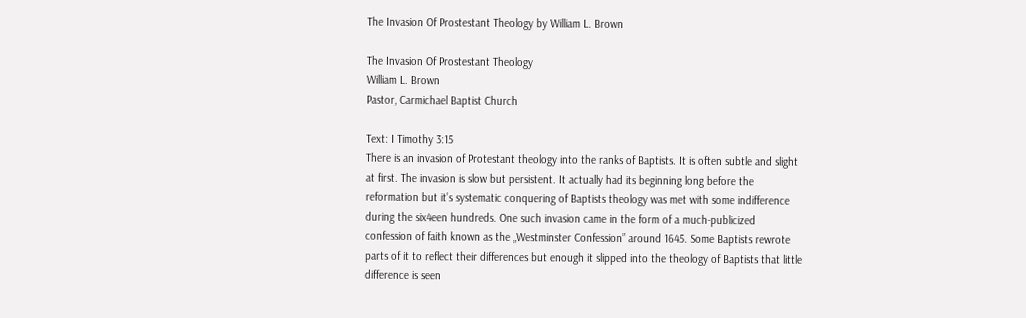The Invasion Of Prostestant Theology by William L. Brown

The Invasion Of Prostestant Theology
William L. Brown
Pastor, Carmichael Baptist Church

Text: I Timothy 3:15
There is an invasion of Protestant theology into the ranks of Baptists. It is often subtle and slight at first. The invasion is slow but persistent. It actually had its beginning long before the reformation but it’s systematic conquering of Baptists theology was met with some indifference during the six4een hundreds. One such invasion came in the form of a much-publicized confession of faith known as the „Westminster Confession” around 1645. Some Baptists rewrote parts of it to reflect their differences but enough it slipped into the theology of Baptists that little difference is seen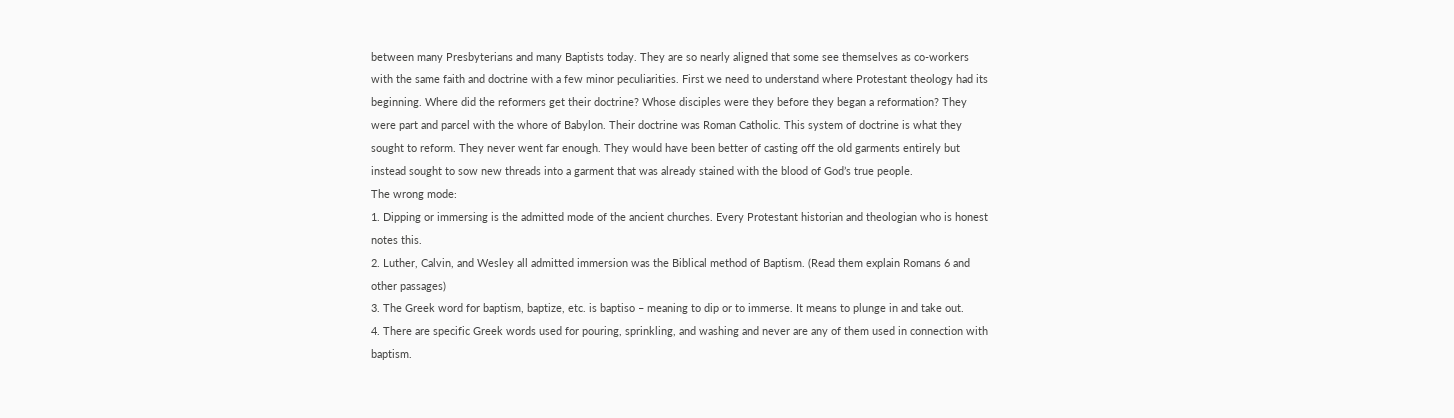between many Presbyterians and many Baptists today. They are so nearly aligned that some see themselves as co-workers with the same faith and doctrine with a few minor peculiarities. First we need to understand where Protestant theology had its beginning. Where did the reformers get their doctrine? Whose disciples were they before they began a reformation? They were part and parcel with the whore of Babylon. Their doctrine was Roman Catholic. This system of doctrine is what they sought to reform. They never went far enough. They would have been better of casting off the old garments entirely but instead sought to sow new threads into a garment that was already stained with the blood of God’s true people.
The wrong mode:
1. Dipping or immersing is the admitted mode of the ancient churches. Every Protestant historian and theologian who is honest notes this.
2. Luther, Calvin, and Wesley all admitted immersion was the Biblical method of Baptism. (Read them explain Romans 6 and other passages)
3. The Greek word for baptism, baptize, etc. is baptiso – meaning to dip or to immerse. It means to plunge in and take out.
4. There are specific Greek words used for pouring, sprinkling, and washing and never are any of them used in connection with baptism.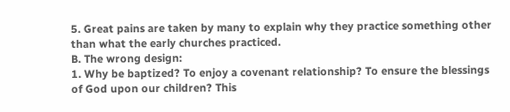5. Great pains are taken by many to explain why they practice something other than what the early churches practiced.
B. The wrong design:
1. Why be baptized? To enjoy a covenant relationship? To ensure the blessings of God upon our children? This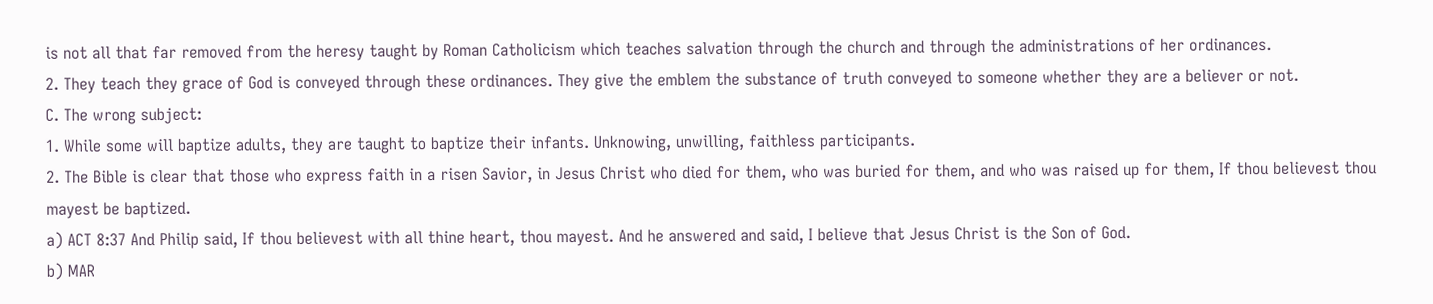is not all that far removed from the heresy taught by Roman Catholicism which teaches salvation through the church and through the administrations of her ordinances.
2. They teach they grace of God is conveyed through these ordinances. They give the emblem the substance of truth conveyed to someone whether they are a believer or not.
C. The wrong subject:
1. While some will baptize adults, they are taught to baptize their infants. Unknowing, unwilling, faithless participants.
2. The Bible is clear that those who express faith in a risen Savior, in Jesus Christ who died for them, who was buried for them, and who was raised up for them, If thou believest thou mayest be baptized.
a) ACT 8:37 And Philip said, If thou believest with all thine heart, thou mayest. And he answered and said, I believe that Jesus Christ is the Son of God.
b) MAR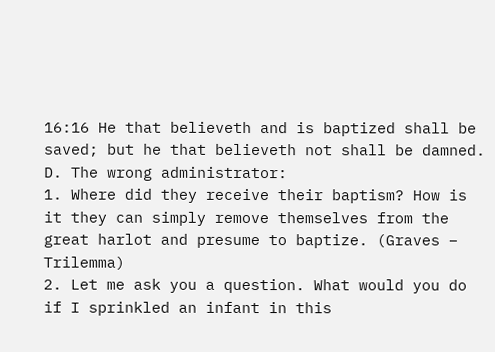16:16 He that believeth and is baptized shall be saved; but he that believeth not shall be damned.
D. The wrong administrator:
1. Where did they receive their baptism? How is it they can simply remove themselves from the great harlot and presume to baptize. (Graves – Trilemma)
2. Let me ask you a question. What would you do if I sprinkled an infant in this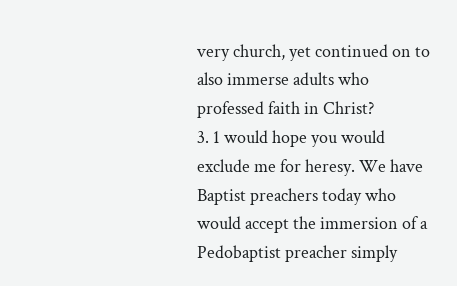very church, yet continued on to also immerse adults who professed faith in Christ?
3. 1 would hope you would exclude me for heresy. We have Baptist preachers today who would accept the immersion of a Pedobaptist preacher simply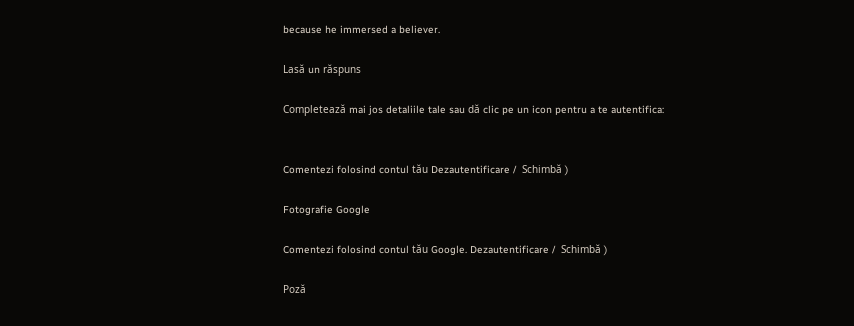because he immersed a believer.

Lasă un răspuns

Completează mai jos detaliile tale sau dă clic pe un icon pentru a te autentifica:


Comentezi folosind contul tău Dezautentificare /  Schimbă )

Fotografie Google

Comentezi folosind contul tău Google. Dezautentificare /  Schimbă )

Poză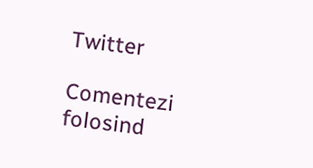Twitter

Comentezi folosind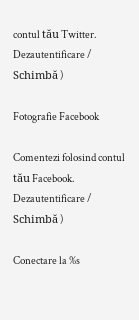contul tău Twitter. Dezautentificare /  Schimbă )

Fotografie Facebook

Comentezi folosind contul tău Facebook. Dezautentificare /  Schimbă )

Conectare la %s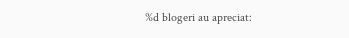%d blogeri au apreciat: